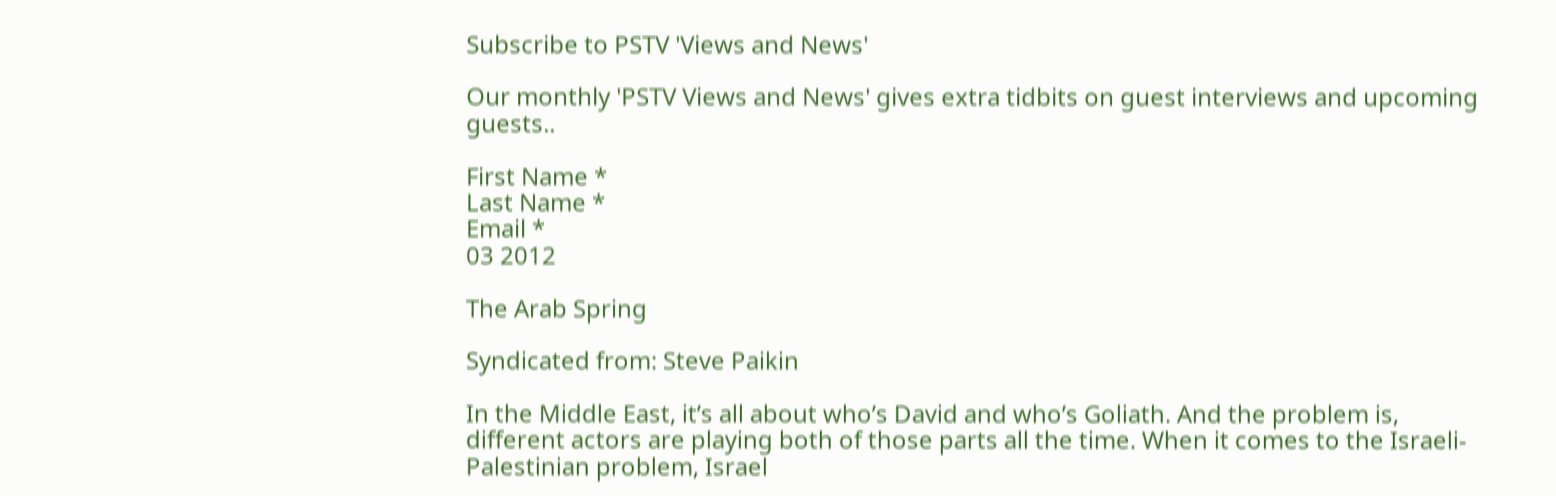Subscribe to PSTV 'Views and News'

Our monthly 'PSTV Views and News' gives extra tidbits on guest interviews and upcoming guests..

First Name *
Last Name *
Email *
03 2012

The Arab Spring

Syndicated from: Steve Paikin

In the Middle East, it’s all about who’s David and who’s Goliath. And the problem is, different actors are playing both of those parts all the time. When it comes to the Israeli-Palestinian problem, Israel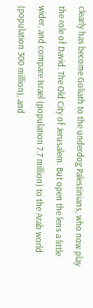clearly has become Goliath to the underdog Palestinians, who now play the role of David. The Old City of Jerusalem. But open the lens a little wider, and compare Israel (population 7.7 million) to the Arab world (population 300 million), and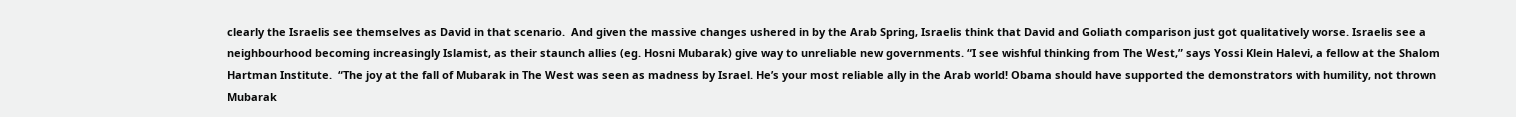clearly the Israelis see themselves as David in that scenario.  And given the massive changes ushered in by the Arab Spring, Israelis think that David and Goliath comparison just got qualitatively worse. Israelis see a neighbourhood becoming increasingly Islamist, as their staunch allies (eg. Hosni Mubarak) give way to unreliable new governments. “I see wishful thinking from The West,” says Yossi Klein Halevi, a fellow at the Shalom Hartman Institute.  “The joy at the fall of Mubarak in The West was seen as madness by Israel. He’s your most reliable ally in the Arab world! Obama should have supported the demonstrators with humility, not thrown Mubarak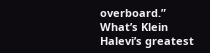overboard.” What’s Klein Halevi’s greatest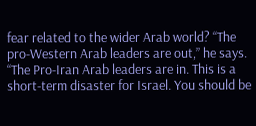fear related to the wider Arab world? “The pro-Western Arab leaders are out,” he says.  “The Pro-Iran Arab leaders are in. This is a short-term disaster for Israel. You should be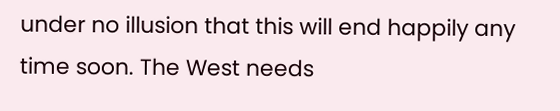under no illusion that this will end happily any time soon. The West needs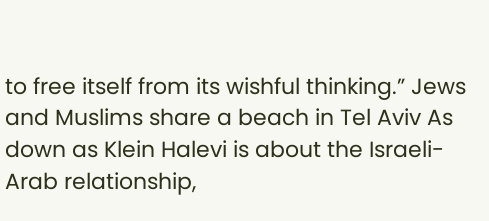to free itself from its wishful thinking.” Jews and Muslims share a beach in Tel Aviv As down as Klein Halevi is about the Israeli-Arab relationship,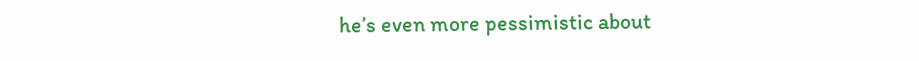he’s even more pessimistic about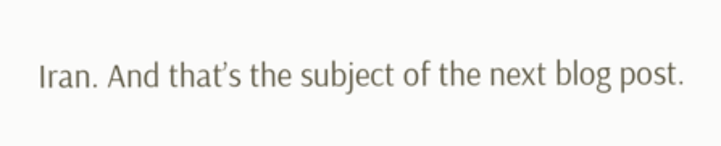Iran. And that’s the subject of the next blog post.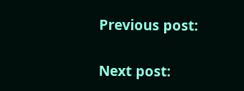Previous post:

Next post: